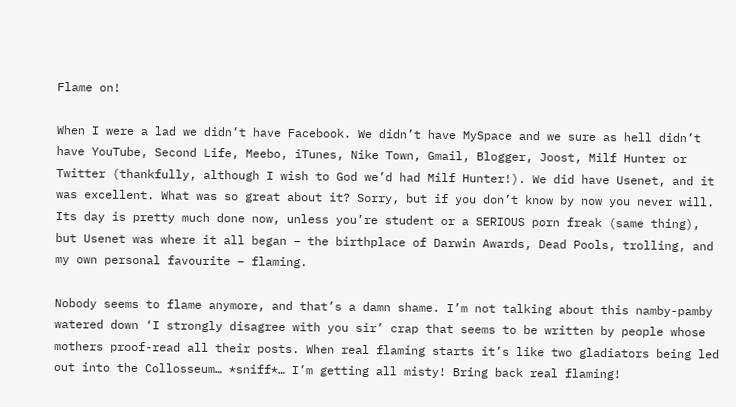Flame on!

When I were a lad we didn’t have Facebook. We didn’t have MySpace and we sure as hell didn’t have YouTube, Second Life, Meebo, iTunes, Nike Town, Gmail, Blogger, Joost, Milf Hunter or Twitter (thankfully, although I wish to God we’d had Milf Hunter!). We did have Usenet, and it was excellent. What was so great about it? Sorry, but if you don’t know by now you never will. Its day is pretty much done now, unless you’re student or a SERIOUS porn freak (same thing), but Usenet was where it all began – the birthplace of Darwin Awards, Dead Pools, trolling, and my own personal favourite – flaming.

Nobody seems to flame anymore, and that’s a damn shame. I’m not talking about this namby-pamby watered down ‘I strongly disagree with you sir’ crap that seems to be written by people whose mothers proof-read all their posts. When real flaming starts it’s like two gladiators being led out into the Collosseum… *sniff*… I’m getting all misty! Bring back real flaming!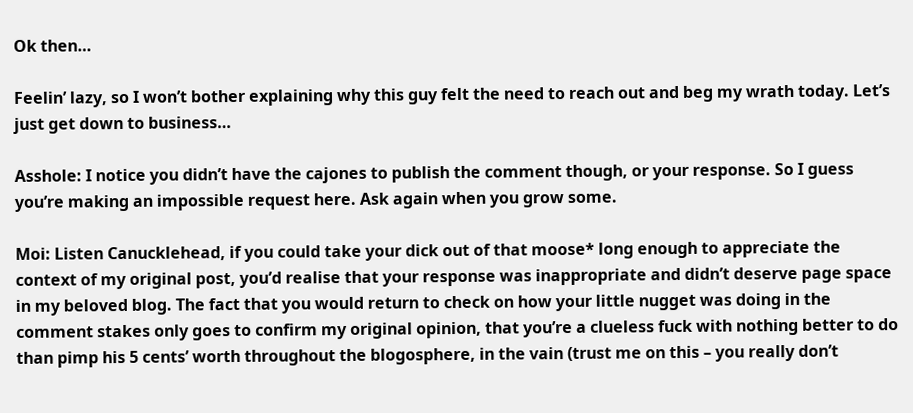Ok then…

Feelin’ lazy, so I won’t bother explaining why this guy felt the need to reach out and beg my wrath today. Let’s just get down to business…

Asshole: I notice you didn’t have the cajones to publish the comment though, or your response. So I guess you’re making an impossible request here. Ask again when you grow some.

Moi: Listen Canucklehead, if you could take your dick out of that moose* long enough to appreciate the context of my original post, you’d realise that your response was inappropriate and didn’t deserve page space in my beloved blog. The fact that you would return to check on how your little nugget was doing in the comment stakes only goes to confirm my original opinion, that you’re a clueless fuck with nothing better to do than pimp his 5 cents’ worth throughout the blogosphere, in the vain (trust me on this – you really don’t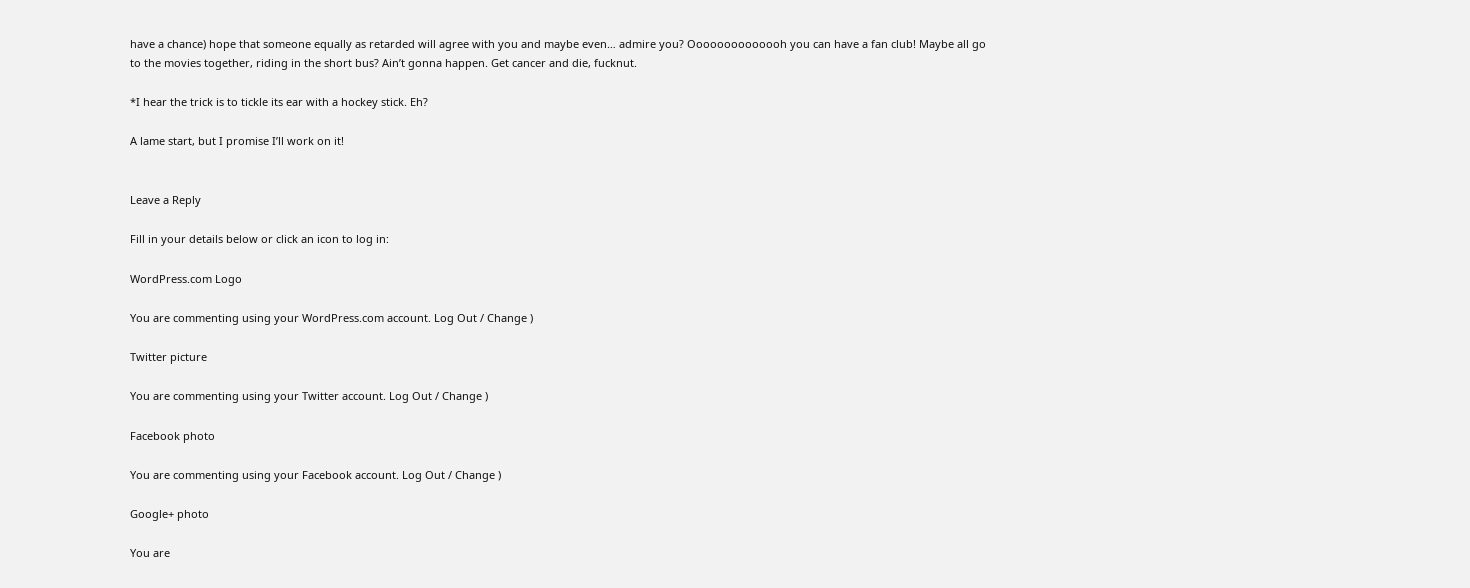have a chance) hope that someone equally as retarded will agree with you and maybe even… admire you? Oooooooooooooh you can have a fan club! Maybe all go to the movies together, riding in the short bus? Ain’t gonna happen. Get cancer and die, fucknut.

*I hear the trick is to tickle its ear with a hockey stick. Eh?

A lame start, but I promise I’ll work on it!


Leave a Reply

Fill in your details below or click an icon to log in:

WordPress.com Logo

You are commenting using your WordPress.com account. Log Out / Change )

Twitter picture

You are commenting using your Twitter account. Log Out / Change )

Facebook photo

You are commenting using your Facebook account. Log Out / Change )

Google+ photo

You are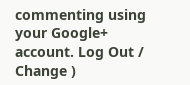commenting using your Google+ account. Log Out / Change )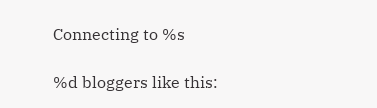Connecting to %s

%d bloggers like this: